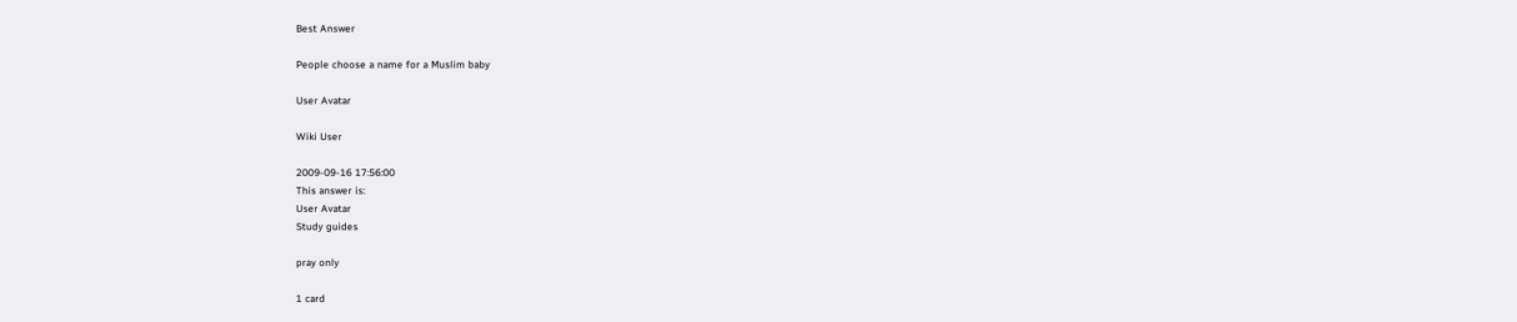Best Answer

People choose a name for a Muslim baby

User Avatar

Wiki User

2009-09-16 17:56:00
This answer is:
User Avatar
Study guides

pray only

1 card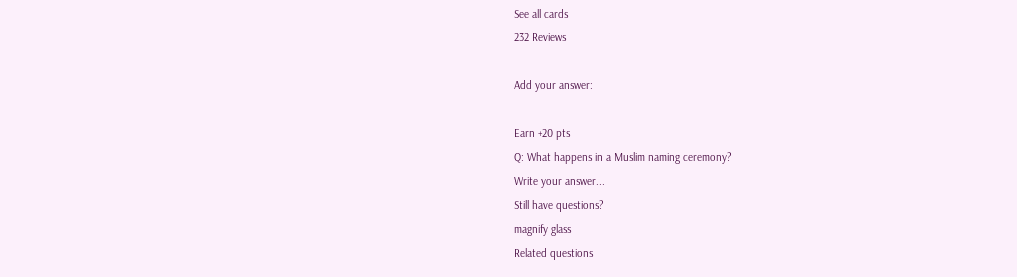See all cards
232 Reviews

Add your answer:

Earn +20 pts
Q: What happens in a Muslim naming ceremony?
Write your answer...
Still have questions?
magnify glass
Related questions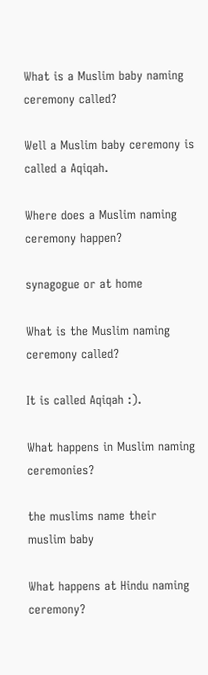What is a Muslim baby naming ceremony called?

Well a Muslim baby ceremony is called a Aqiqah.

Where does a Muslim naming ceremony happen?

synagogue or at home

What is the Muslim naming ceremony called?

It is called Aqiqah :).

What happens in Muslim naming ceremonies?

the muslims name their muslim baby

What happens at Hindu naming ceremony?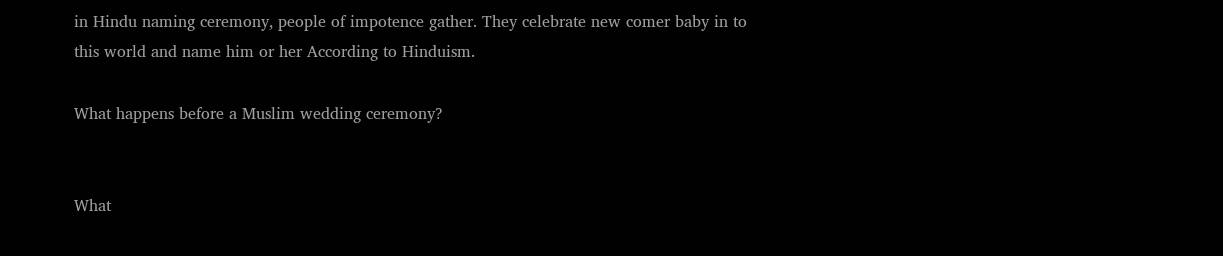in Hindu naming ceremony, people of impotence gather. They celebrate new comer baby in to this world and name him or her According to Hinduism.

What happens before a Muslim wedding ceremony?


What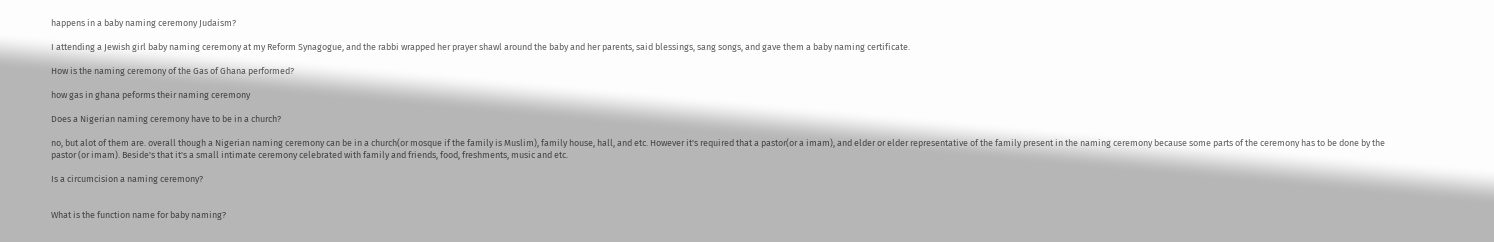happens in a baby naming ceremony Judaism?

I attending a Jewish girl baby naming ceremony at my Reform Synagogue, and the rabbi wrapped her prayer shawl around the baby and her parents, said blessings, sang songs, and gave them a baby naming certificate.

How is the naming ceremony of the Gas of Ghana performed?

how gas in ghana peforms their naming ceremony

Does a Nigerian naming ceremony have to be in a church?

no, but alot of them are. overall though a Nigerian naming ceremony can be in a church(or mosque if the family is Muslim), family house, hall, and etc. However it's required that a pastor(or a imam), and elder or elder representative of the family present in the naming ceremony because some parts of the ceremony has to be done by the pastor (or imam). Beside's that it's a small intimate ceremony celebrated with family and friends, food, freshments, music and etc.

Is a circumcision a naming ceremony?


What is the function name for baby naming?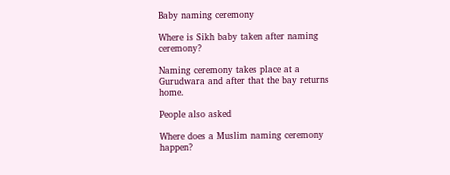Baby naming ceremony

Where is Sikh baby taken after naming ceremony?

Naming ceremony takes place at a Gurudwara and after that the bay returns home.

People also asked

Where does a Muslim naming ceremony happen?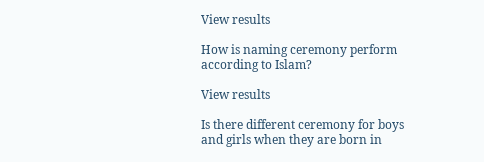View results

How is naming ceremony perform according to Islam?

View results

Is there different ceremony for boys and girls when they are born in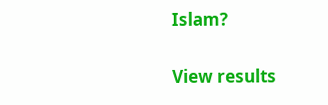Islam?

View results